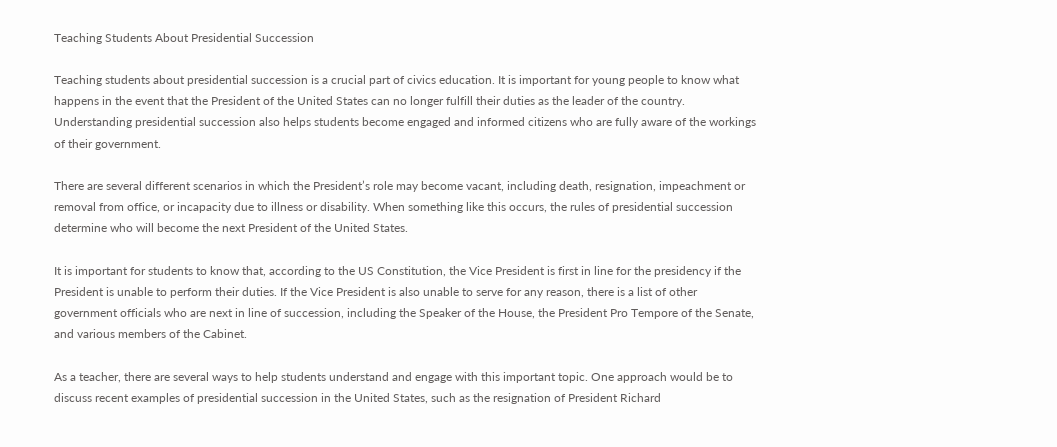Teaching Students About Presidential Succession

Teaching students about presidential succession is a crucial part of civics education. It is important for young people to know what happens in the event that the President of the United States can no longer fulfill their duties as the leader of the country. Understanding presidential succession also helps students become engaged and informed citizens who are fully aware of the workings of their government.

There are several different scenarios in which the President’s role may become vacant, including death, resignation, impeachment or removal from office, or incapacity due to illness or disability. When something like this occurs, the rules of presidential succession determine who will become the next President of the United States.

It is important for students to know that, according to the US Constitution, the Vice President is first in line for the presidency if the President is unable to perform their duties. If the Vice President is also unable to serve for any reason, there is a list of other government officials who are next in line of succession, including the Speaker of the House, the President Pro Tempore of the Senate, and various members of the Cabinet.

As a teacher, there are several ways to help students understand and engage with this important topic. One approach would be to discuss recent examples of presidential succession in the United States, such as the resignation of President Richard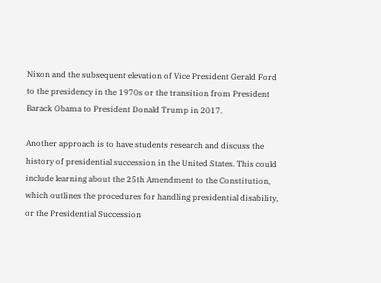Nixon and the subsequent elevation of Vice President Gerald Ford to the presidency in the 1970s or the transition from President Barack Obama to President Donald Trump in 2017.

Another approach is to have students research and discuss the history of presidential succession in the United States. This could include learning about the 25th Amendment to the Constitution, which outlines the procedures for handling presidential disability, or the Presidential Succession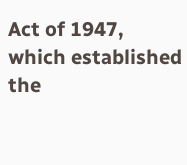Act of 1947, which established the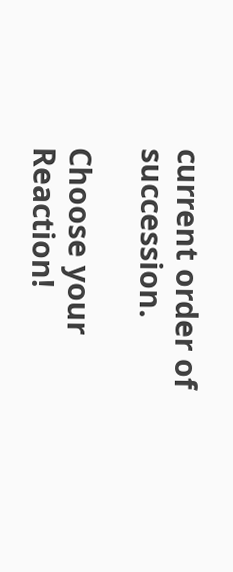current order of succession.

Choose your Reaction!